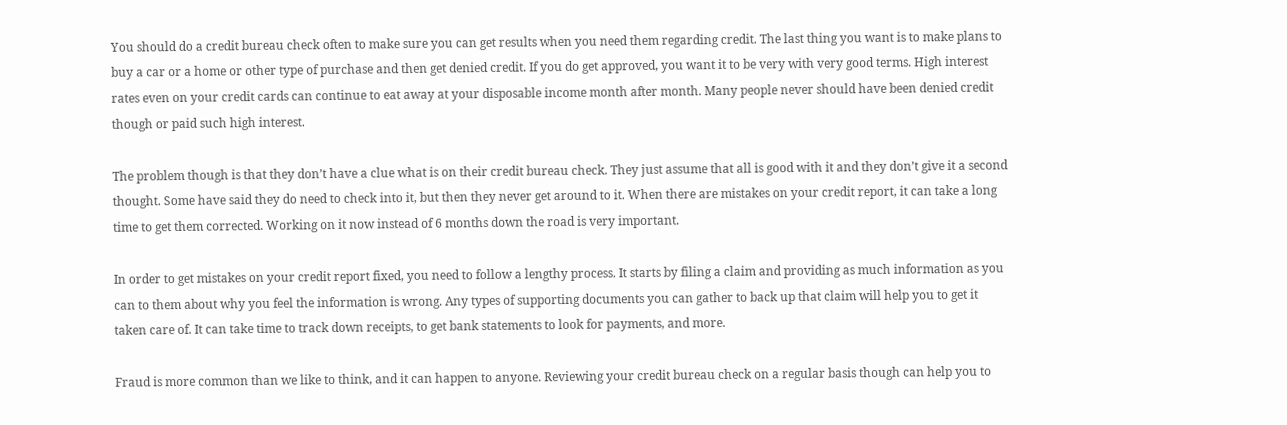You should do a credit bureau check often to make sure you can get results when you need them regarding credit. The last thing you want is to make plans to buy a car or a home or other type of purchase and then get denied credit. If you do get approved, you want it to be very with very good terms. High interest rates even on your credit cards can continue to eat away at your disposable income month after month. Many people never should have been denied credit though or paid such high interest.

The problem though is that they don’t have a clue what is on their credit bureau check. They just assume that all is good with it and they don’t give it a second thought. Some have said they do need to check into it, but then they never get around to it. When there are mistakes on your credit report, it can take a long time to get them corrected. Working on it now instead of 6 months down the road is very important.

In order to get mistakes on your credit report fixed, you need to follow a lengthy process. It starts by filing a claim and providing as much information as you can to them about why you feel the information is wrong. Any types of supporting documents you can gather to back up that claim will help you to get it taken care of. It can take time to track down receipts, to get bank statements to look for payments, and more.

Fraud is more common than we like to think, and it can happen to anyone. Reviewing your credit bureau check on a regular basis though can help you to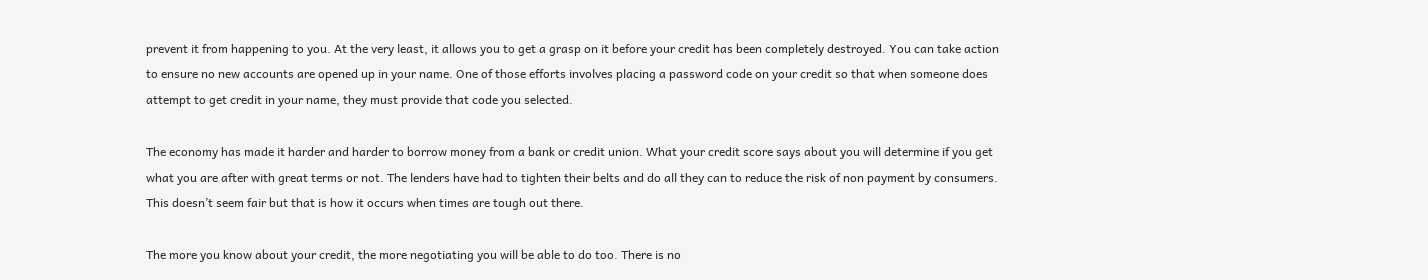prevent it from happening to you. At the very least, it allows you to get a grasp on it before your credit has been completely destroyed. You can take action to ensure no new accounts are opened up in your name. One of those efforts involves placing a password code on your credit so that when someone does attempt to get credit in your name, they must provide that code you selected.

The economy has made it harder and harder to borrow money from a bank or credit union. What your credit score says about you will determine if you get what you are after with great terms or not. The lenders have had to tighten their belts and do all they can to reduce the risk of non payment by consumers. This doesn’t seem fair but that is how it occurs when times are tough out there.

The more you know about your credit, the more negotiating you will be able to do too. There is no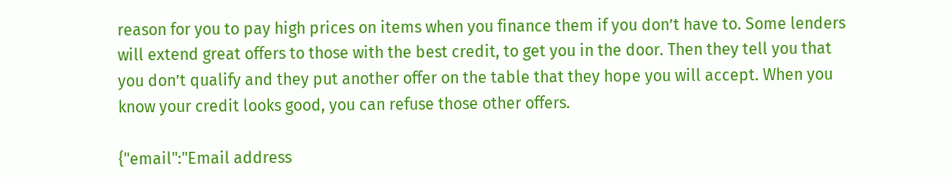reason for you to pay high prices on items when you finance them if you don’t have to. Some lenders will extend great offers to those with the best credit, to get you in the door. Then they tell you that you don’t qualify and they put another offer on the table that they hope you will accept. When you know your credit looks good, you can refuse those other offers.

{"email":"Email address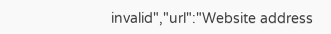invalid","url":"Website address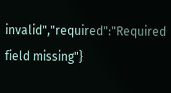invalid","required":"Required field missing"}